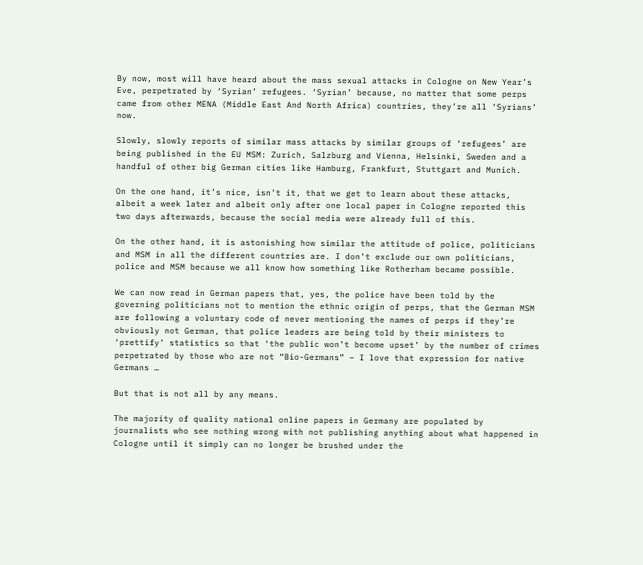By now, most will have heard about the mass sexual attacks in Cologne on New Year’s Eve, perpetrated by ‘Syrian’ refugees. ‘Syrian’ because, no matter that some perps came from other MENA (Middle East And North Africa) countries, they’re all ‘Syrians’ now.

Slowly, slowly reports of similar mass attacks by similar groups of ‘refugees’ are being published in the EU MSM: Zurich, Salzburg and Vienna, Helsinki, Sweden and a handful of other big German cities like Hamburg, Frankfurt, Stuttgart and Munich.

On the one hand, it’s nice, isn’t it, that we get to learn about these attacks, albeit a week later and albeit only after one local paper in Cologne reported this two days afterwards, because the social media were already full of this.

On the other hand, it is astonishing how similar the attitude of police, politicians and MSM in all the different countries are. I don’t exclude our own politicians, police and MSM because we all know how something like Rotherham became possible.

We can now read in German papers that, yes, the police have been told by the governing politicians not to mention the ethnic origin of perps, that the German MSM are following a voluntary code of never mentioning the names of perps if they’re obviously not German, that police leaders are being told by their ministers to ‘prettify’ statistics so that ‘the public won’t become upset’ by the number of crimes perpetrated by those who are not “Bio-Germans” – I love that expression for native Germans …

But that is not all by any means.

The majority of quality national online papers in Germany are populated by journalists who see nothing wrong with not publishing anything about what happened in Cologne until it simply can no longer be brushed under the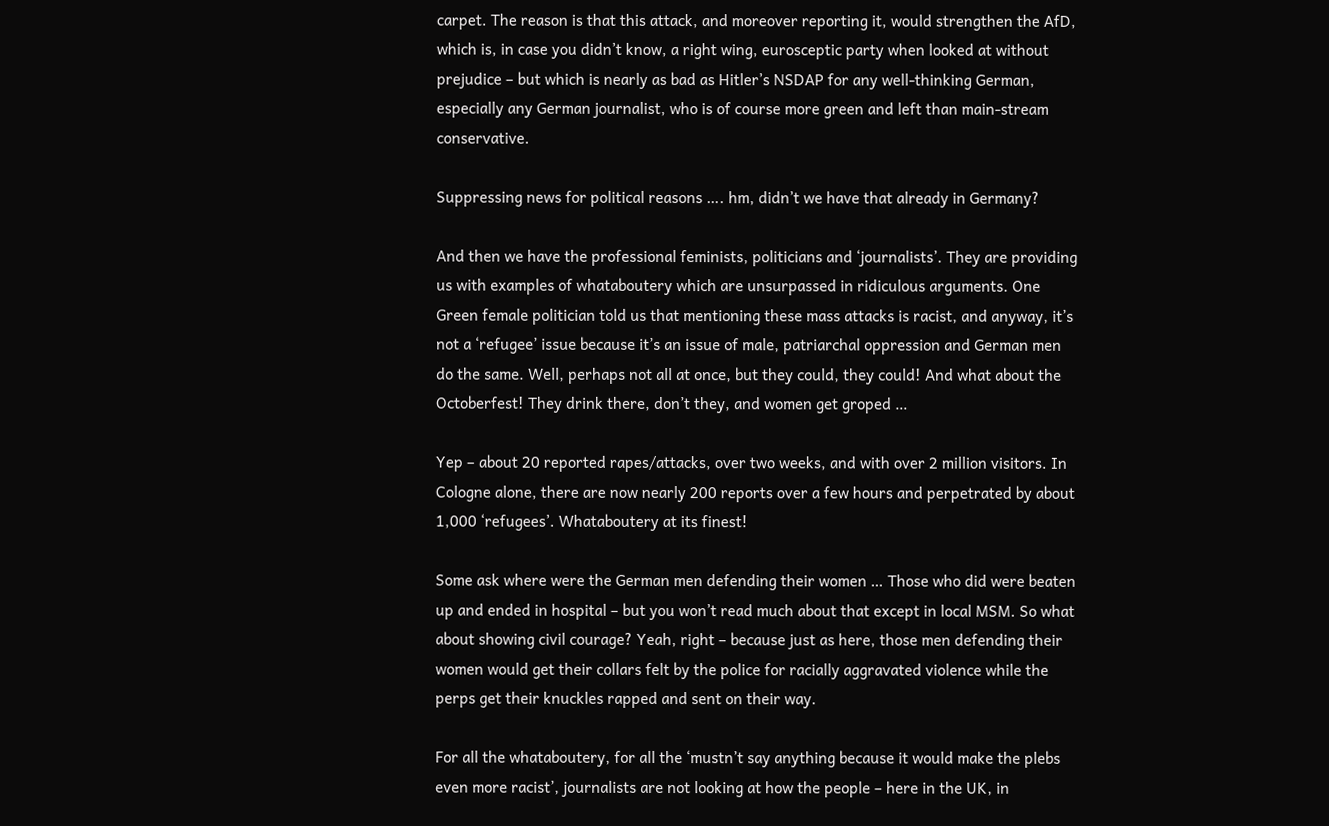carpet. The reason is that this attack, and moreover reporting it, would strengthen the AfD, which is, in case you didn’t know, a right wing, eurosceptic party when looked at without prejudice – but which is nearly as bad as Hitler’s NSDAP for any well-thinking German, especially any German journalist, who is of course more green and left than main-stream conservative.

Suppressing news for political reasons …. hm, didn’t we have that already in Germany?

And then we have the professional feminists, politicians and ‘journalists’. They are providing us with examples of whataboutery which are unsurpassed in ridiculous arguments. One Green female politician told us that mentioning these mass attacks is racist, and anyway, it’s not a ‘refugee’ issue because it’s an issue of male, patriarchal oppression and German men do the same. Well, perhaps not all at once, but they could, they could! And what about the Octoberfest! They drink there, don’t they, and women get groped …

Yep – about 20 reported rapes/attacks, over two weeks, and with over 2 million visitors. In Cologne alone, there are now nearly 200 reports over a few hours and perpetrated by about 1,000 ‘refugees’. Whataboutery at its finest!

Some ask where were the German men defending their women … Those who did were beaten up and ended in hospital – but you won’t read much about that except in local MSM. So what about showing civil courage? Yeah, right – because just as here, those men defending their women would get their collars felt by the police for racially aggravated violence while the perps get their knuckles rapped and sent on their way.

For all the whataboutery, for all the ‘mustn’t say anything because it would make the plebs even more racist’, journalists are not looking at how the people – here in the UK, in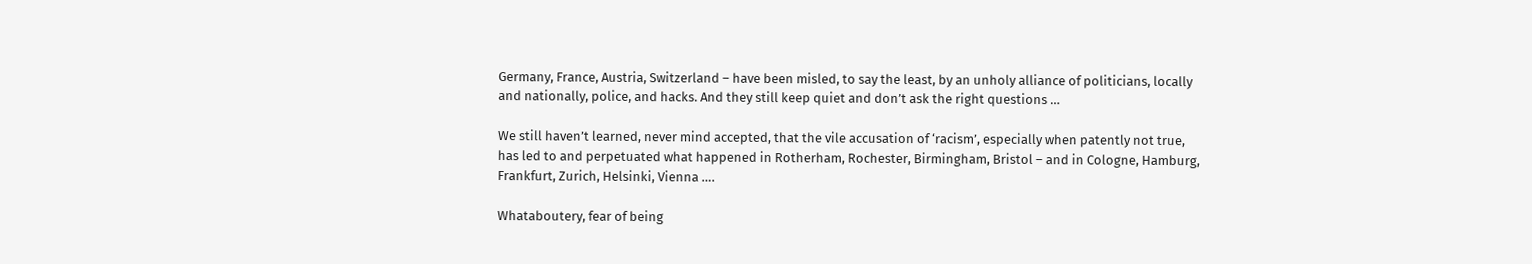Germany, France, Austria, Switzerland – have been misled, to say the least, by an unholy alliance of politicians, locally and nationally, police, and hacks. And they still keep quiet and don’t ask the right questions …

We still haven’t learned, never mind accepted, that the vile accusation of ‘racism’, especially when patently not true, has led to and perpetuated what happened in Rotherham, Rochester, Birmingham, Bristol – and in Cologne, Hamburg, Frankfurt, Zurich, Helsinki, Vienna ….

Whataboutery, fear of being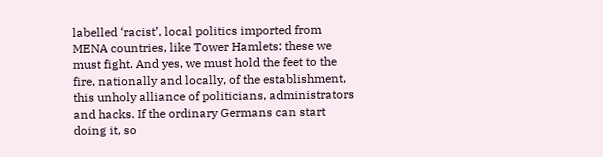labelled ‘racist’, local politics imported from MENA countries, like Tower Hamlets: these we must fight. And yes, we must hold the feet to the fire, nationally and locally, of the establishment, this unholy alliance of politicians, administrators and hacks. If the ordinary Germans can start doing it, so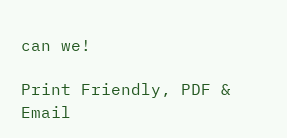can we!

Print Friendly, PDF & Email